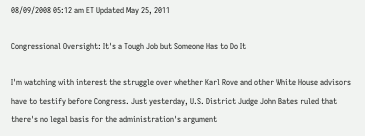08/09/2008 05:12 am ET Updated May 25, 2011

Congressional Oversight: It's a Tough Job but Someone Has to Do It

I'm watching with interest the struggle over whether Karl Rove and other White House advisors have to testify before Congress. Just yesterday, U.S. District Judge John Bates ruled that there's no legal basis for the administration's argument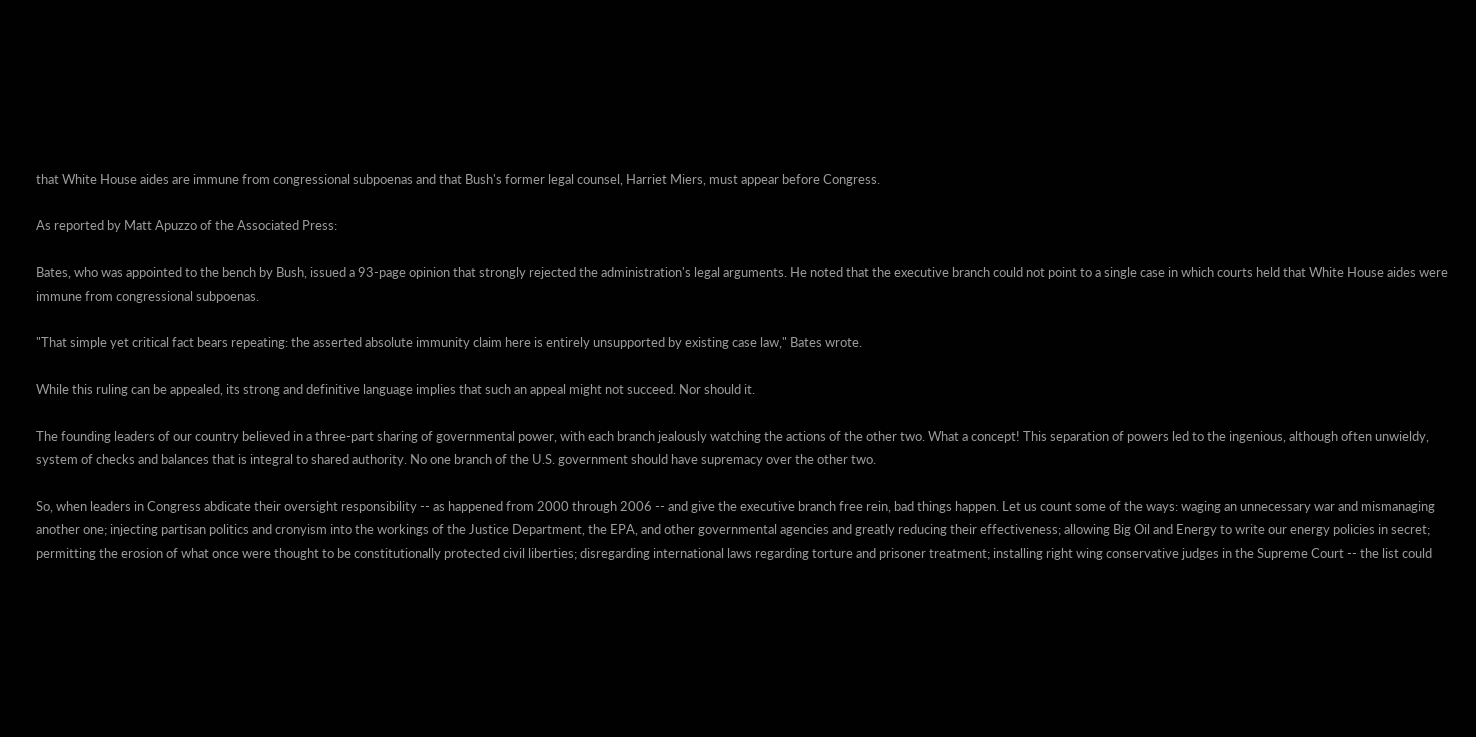that White House aides are immune from congressional subpoenas and that Bush's former legal counsel, Harriet Miers, must appear before Congress.

As reported by Matt Apuzzo of the Associated Press:

Bates, who was appointed to the bench by Bush, issued a 93-page opinion that strongly rejected the administration's legal arguments. He noted that the executive branch could not point to a single case in which courts held that White House aides were immune from congressional subpoenas.

"That simple yet critical fact bears repeating: the asserted absolute immunity claim here is entirely unsupported by existing case law," Bates wrote.

While this ruling can be appealed, its strong and definitive language implies that such an appeal might not succeed. Nor should it.

The founding leaders of our country believed in a three-part sharing of governmental power, with each branch jealously watching the actions of the other two. What a concept! This separation of powers led to the ingenious, although often unwieldy, system of checks and balances that is integral to shared authority. No one branch of the U.S. government should have supremacy over the other two.

So, when leaders in Congress abdicate their oversight responsibility -- as happened from 2000 through 2006 -- and give the executive branch free rein, bad things happen. Let us count some of the ways: waging an unnecessary war and mismanaging another one; injecting partisan politics and cronyism into the workings of the Justice Department, the EPA, and other governmental agencies and greatly reducing their effectiveness; allowing Big Oil and Energy to write our energy policies in secret; permitting the erosion of what once were thought to be constitutionally protected civil liberties; disregarding international laws regarding torture and prisoner treatment; installing right wing conservative judges in the Supreme Court -- the list could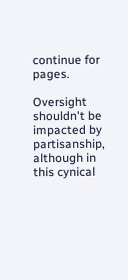continue for pages.

Oversight shouldn't be impacted by partisanship, although in this cynical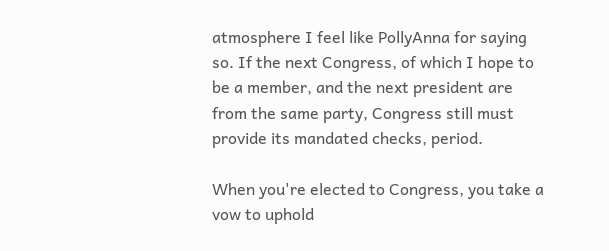atmosphere I feel like PollyAnna for saying so. If the next Congress, of which I hope to be a member, and the next president are from the same party, Congress still must provide its mandated checks, period.

When you're elected to Congress, you take a vow to uphold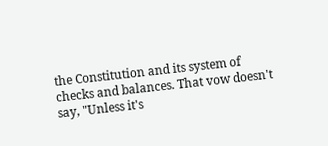the Constitution and its system of checks and balances. That vow doesn't say, "Unless it's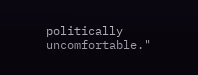politically uncomfortable."